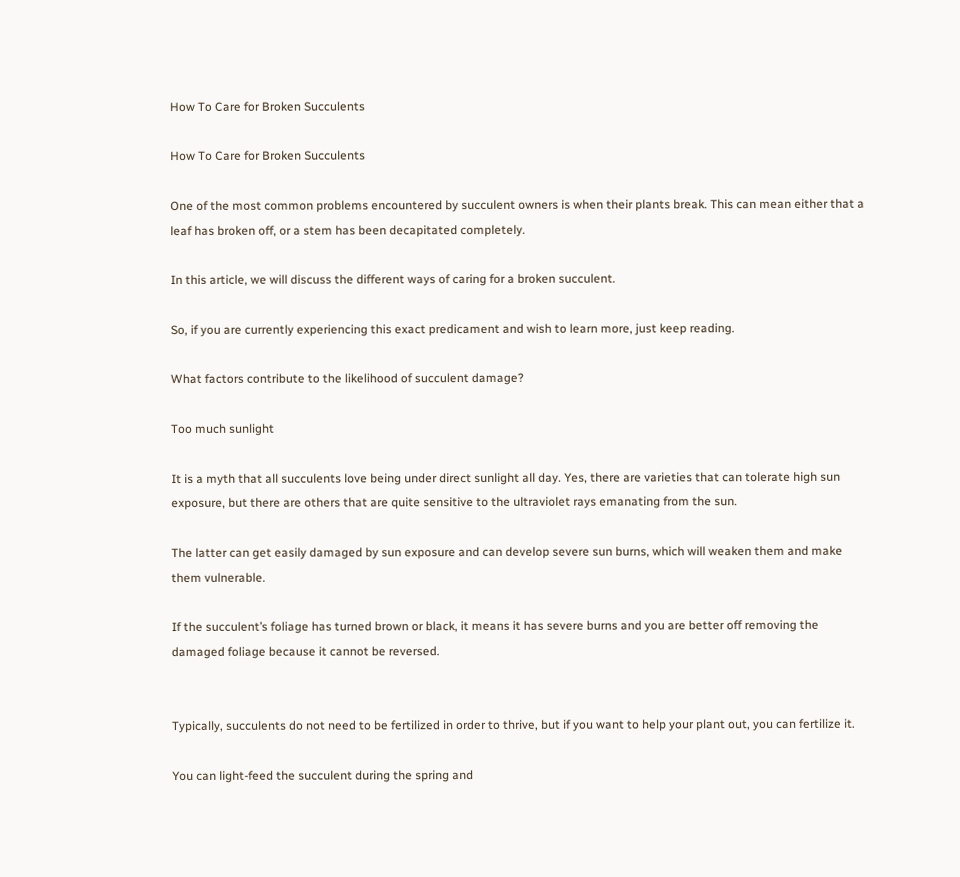How To Care for Broken Succulents

How To Care for Broken Succulents

One of the most common problems encountered by succulent owners is when their plants break. This can mean either that a leaf has broken off, or a stem has been decapitated completely.

In this article, we will discuss the different ways of caring for a broken succulent.

So, if you are currently experiencing this exact predicament and wish to learn more, just keep reading.

What factors contribute to the likelihood of succulent damage?

Too much sunlight

It is a myth that all succulents love being under direct sunlight all day. Yes, there are varieties that can tolerate high sun exposure, but there are others that are quite sensitive to the ultraviolet rays emanating from the sun.

The latter can get easily damaged by sun exposure and can develop severe sun burns, which will weaken them and make them vulnerable.

If the succulent’s foliage has turned brown or black, it means it has severe burns and you are better off removing the damaged foliage because it cannot be reversed.


Typically, succulents do not need to be fertilized in order to thrive, but if you want to help your plant out, you can fertilize it.

You can light-feed the succulent during the spring and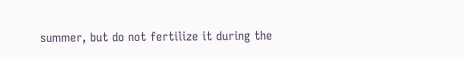summer, but do not fertilize it during the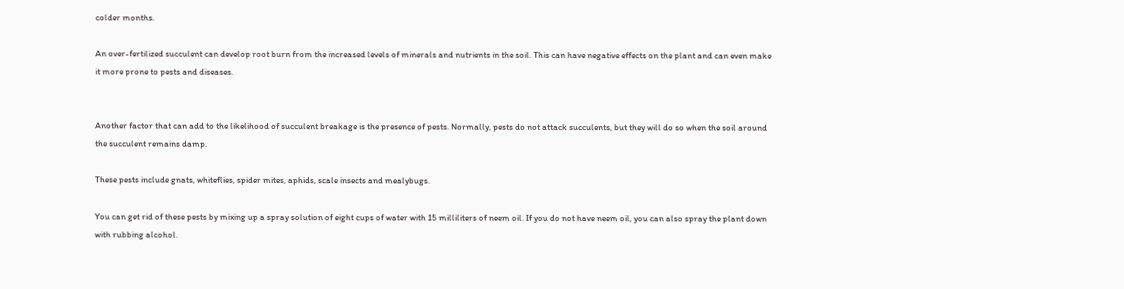colder months.

An over-fertilized succulent can develop root burn from the increased levels of minerals and nutrients in the soil. This can have negative effects on the plant and can even make it more prone to pests and diseases.


Another factor that can add to the likelihood of succulent breakage is the presence of pests. Normally, pests do not attack succulents, but they will do so when the soil around the succulent remains damp.

These pests include gnats, whiteflies, spider mites, aphids, scale insects and mealybugs.

You can get rid of these pests by mixing up a spray solution of eight cups of water with 15 milliliters of neem oil. If you do not have neem oil, you can also spray the plant down with rubbing alcohol.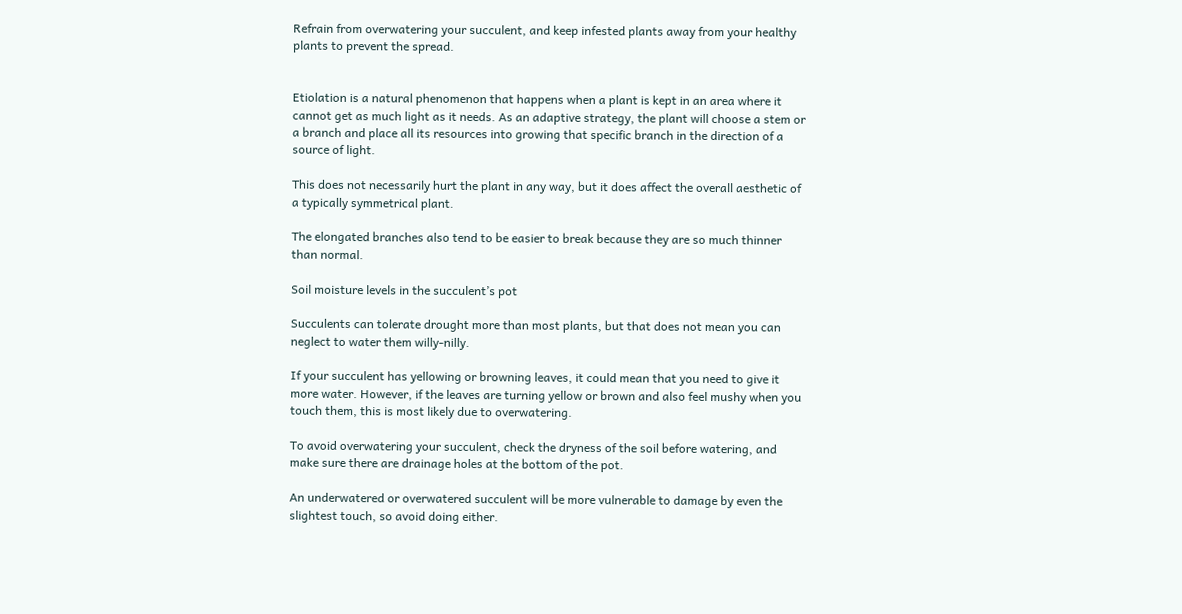Refrain from overwatering your succulent, and keep infested plants away from your healthy plants to prevent the spread.


Etiolation is a natural phenomenon that happens when a plant is kept in an area where it cannot get as much light as it needs. As an adaptive strategy, the plant will choose a stem or a branch and place all its resources into growing that specific branch in the direction of a source of light.

This does not necessarily hurt the plant in any way, but it does affect the overall aesthetic of a typically symmetrical plant.

The elongated branches also tend to be easier to break because they are so much thinner than normal.

Soil moisture levels in the succulent’s pot

Succulents can tolerate drought more than most plants, but that does not mean you can neglect to water them willy-nilly.

If your succulent has yellowing or browning leaves, it could mean that you need to give it more water. However, if the leaves are turning yellow or brown and also feel mushy when you touch them, this is most likely due to overwatering.

To avoid overwatering your succulent, check the dryness of the soil before watering, and make sure there are drainage holes at the bottom of the pot.

An underwatered or overwatered succulent will be more vulnerable to damage by even the slightest touch, so avoid doing either.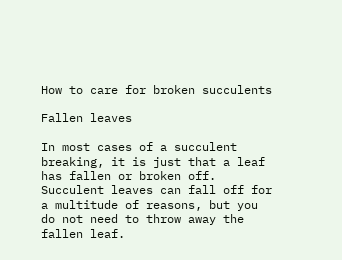How to care for broken succulents

Fallen leaves

In most cases of a succulent breaking, it is just that a leaf has fallen or broken off. Succulent leaves can fall off for a multitude of reasons, but you do not need to throw away the fallen leaf.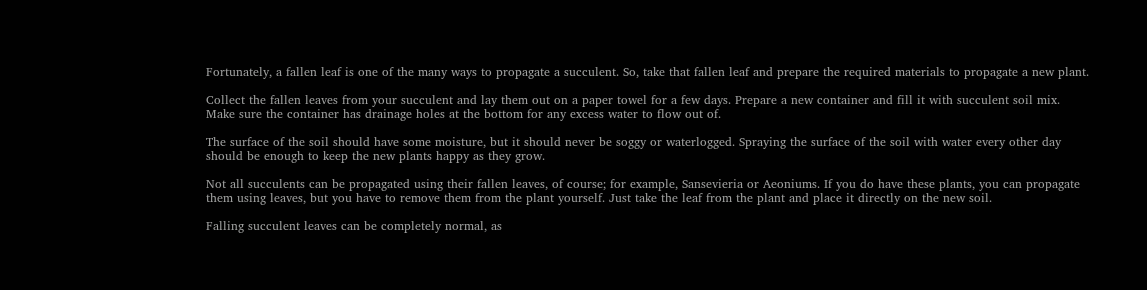Fortunately, a fallen leaf is one of the many ways to propagate a succulent. So, take that fallen leaf and prepare the required materials to propagate a new plant.

Collect the fallen leaves from your succulent and lay them out on a paper towel for a few days. Prepare a new container and fill it with succulent soil mix. Make sure the container has drainage holes at the bottom for any excess water to flow out of.

The surface of the soil should have some moisture, but it should never be soggy or waterlogged. Spraying the surface of the soil with water every other day should be enough to keep the new plants happy as they grow.

Not all succulents can be propagated using their fallen leaves, of course; for example, Sansevieria or Aeoniums. If you do have these plants, you can propagate them using leaves, but you have to remove them from the plant yourself. Just take the leaf from the plant and place it directly on the new soil.

Falling succulent leaves can be completely normal, as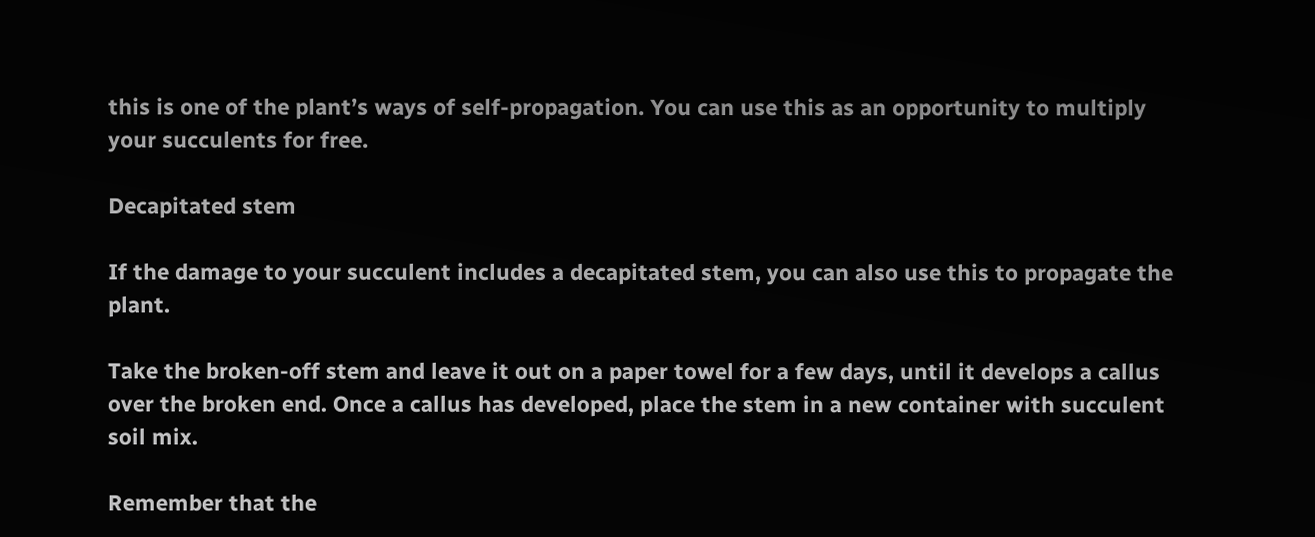this is one of the plant’s ways of self-propagation. You can use this as an opportunity to multiply your succulents for free.

Decapitated stem

If the damage to your succulent includes a decapitated stem, you can also use this to propagate the plant.

Take the broken-off stem and leave it out on a paper towel for a few days, until it develops a callus over the broken end. Once a callus has developed, place the stem in a new container with succulent soil mix.

Remember that the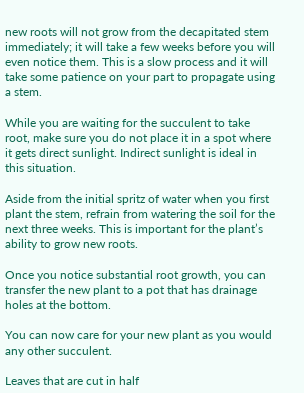new roots will not grow from the decapitated stem immediately; it will take a few weeks before you will even notice them. This is a slow process and it will take some patience on your part to propagate using a stem.

While you are waiting for the succulent to take root, make sure you do not place it in a spot where it gets direct sunlight. Indirect sunlight is ideal in this situation.

Aside from the initial spritz of water when you first plant the stem, refrain from watering the soil for the next three weeks. This is important for the plant’s ability to grow new roots.

Once you notice substantial root growth, you can transfer the new plant to a pot that has drainage holes at the bottom.

You can now care for your new plant as you would any other succulent.

Leaves that are cut in half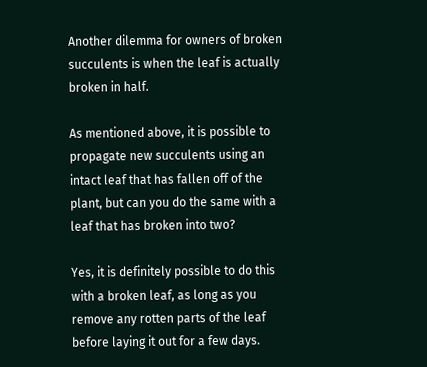Another dilemma for owners of broken succulents is when the leaf is actually broken in half.

As mentioned above, it is possible to propagate new succulents using an intact leaf that has fallen off of the plant, but can you do the same with a leaf that has broken into two?

Yes, it is definitely possible to do this with a broken leaf, as long as you remove any rotten parts of the leaf before laying it out for a few days.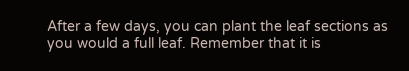After a few days, you can plant the leaf sections as you would a full leaf. Remember that it is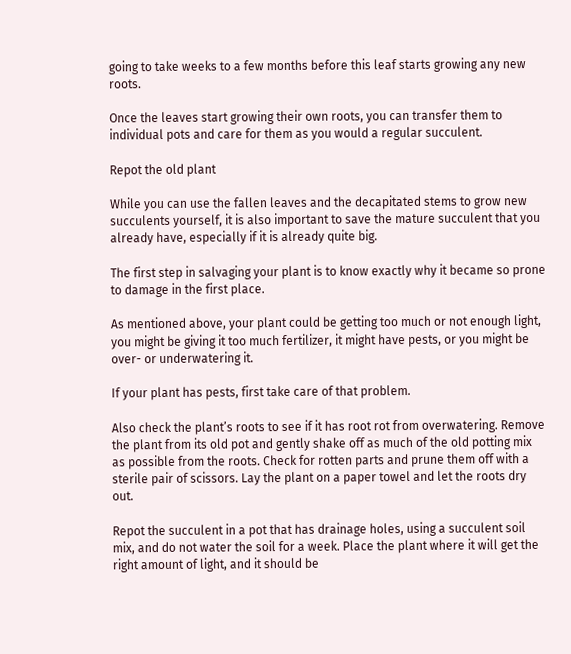going to take weeks to a few months before this leaf starts growing any new roots.

Once the leaves start growing their own roots, you can transfer them to individual pots and care for them as you would a regular succulent.

Repot the old plant

While you can use the fallen leaves and the decapitated stems to grow new succulents yourself, it is also important to save the mature succulent that you already have, especially if it is already quite big.

The first step in salvaging your plant is to know exactly why it became so prone to damage in the first place.

As mentioned above, your plant could be getting too much or not enough light, you might be giving it too much fertilizer, it might have pests, or you might be over- or underwatering it.

If your plant has pests, first take care of that problem.

Also check the plant’s roots to see if it has root rot from overwatering. Remove the plant from its old pot and gently shake off as much of the old potting mix as possible from the roots. Check for rotten parts and prune them off with a sterile pair of scissors. Lay the plant on a paper towel and let the roots dry out.

Repot the succulent in a pot that has drainage holes, using a succulent soil mix, and do not water the soil for a week. Place the plant where it will get the right amount of light, and it should be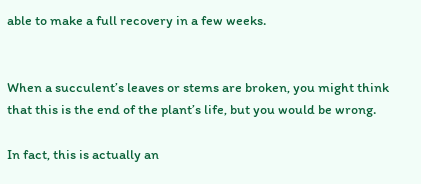able to make a full recovery in a few weeks.


When a succulent’s leaves or stems are broken, you might think that this is the end of the plant’s life, but you would be wrong.

In fact, this is actually an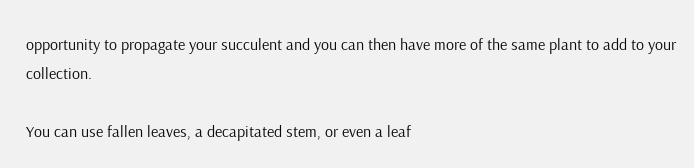opportunity to propagate your succulent and you can then have more of the same plant to add to your collection.

You can use fallen leaves, a decapitated stem, or even a leaf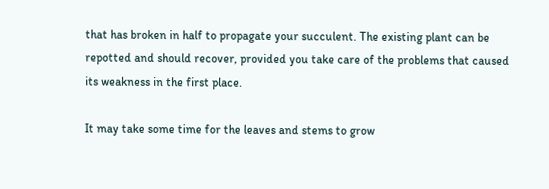that has broken in half to propagate your succulent. The existing plant can be repotted and should recover, provided you take care of the problems that caused its weakness in the first place.

It may take some time for the leaves and stems to grow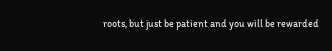roots, but just be patient and you will be rewarded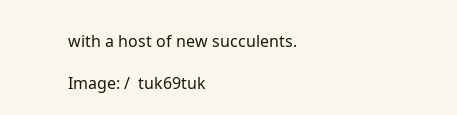with a host of new succulents.

Image: /  tuk69tuk